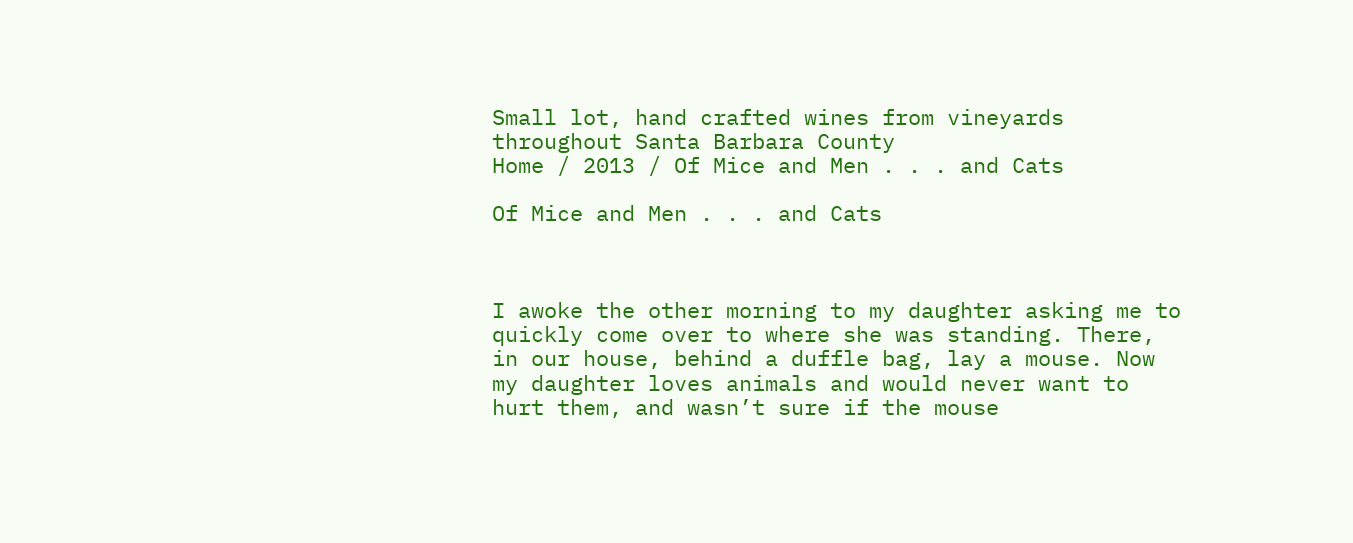Small lot, hand crafted wines from vineyards throughout Santa Barbara County
Home / 2013 / Of Mice and Men . . . and Cats

Of Mice and Men . . . and Cats



I awoke the other morning to my daughter asking me to quickly come over to where she was standing. There, in our house, behind a duffle bag, lay a mouse. Now my daughter loves animals and would never want to hurt them, and wasn’t sure if the mouse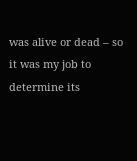was alive or dead – so it was my job to determine its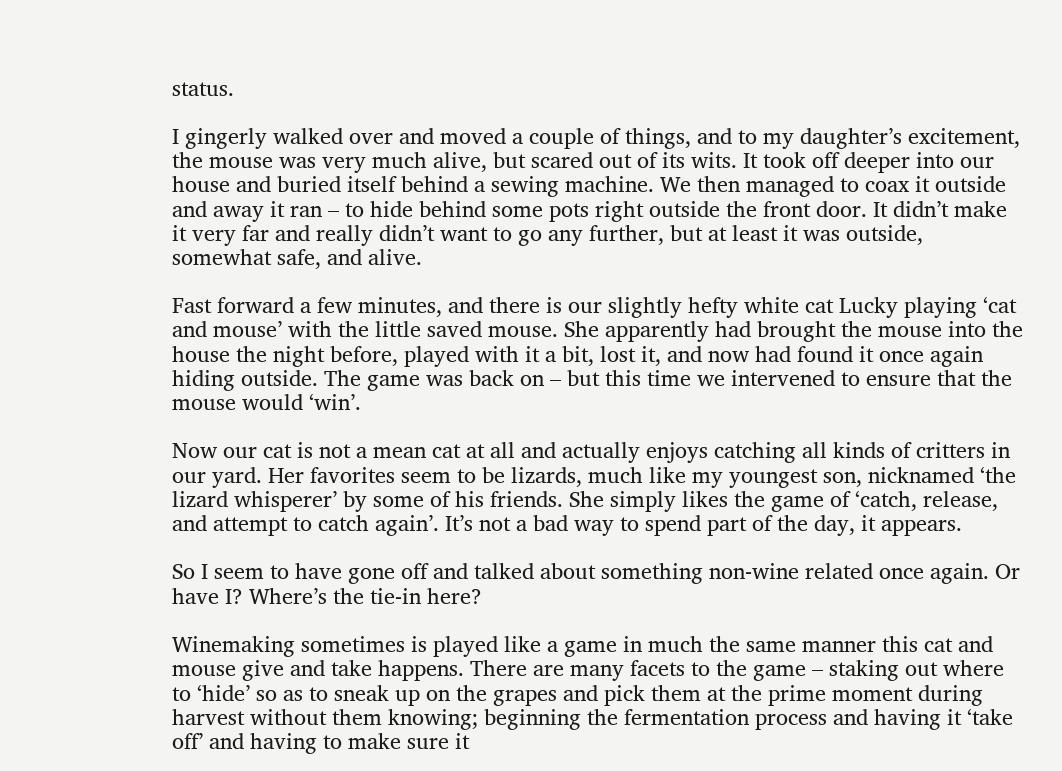status.

I gingerly walked over and moved a couple of things, and to my daughter’s excitement, the mouse was very much alive, but scared out of its wits. It took off deeper into our house and buried itself behind a sewing machine. We then managed to coax it outside and away it ran – to hide behind some pots right outside the front door. It didn’t make it very far and really didn’t want to go any further, but at least it was outside, somewhat safe, and alive.

Fast forward a few minutes, and there is our slightly hefty white cat Lucky playing ‘cat and mouse’ with the little saved mouse. She apparently had brought the mouse into the house the night before, played with it a bit, lost it, and now had found it once again hiding outside. The game was back on – but this time we intervened to ensure that the mouse would ‘win’.

Now our cat is not a mean cat at all and actually enjoys catching all kinds of critters in our yard. Her favorites seem to be lizards, much like my youngest son, nicknamed ‘the lizard whisperer’ by some of his friends. She simply likes the game of ‘catch, release, and attempt to catch again’. It’s not a bad way to spend part of the day, it appears.

So I seem to have gone off and talked about something non-wine related once again. Or have I? Where’s the tie-in here?

Winemaking sometimes is played like a game in much the same manner this cat and mouse give and take happens. There are many facets to the game – staking out where to ‘hide’ so as to sneak up on the grapes and pick them at the prime moment during harvest without them knowing; beginning the fermentation process and having it ‘take off’ and having to make sure it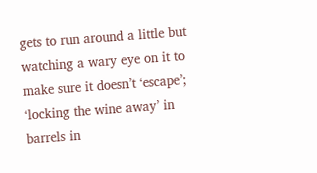gets to run around a little but watching a wary eye on it to make sure it doesn’t ‘escape’; ‘locking the wine away’ in barrels in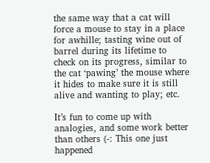the same way that a cat will force a mouse to stay in a place for awhille; tasting wine out of barrel during its lifetime to check on its progress, similar to the cat ‘pawing’ the mouse where it hides to make sure it is still alive and wanting to play; etc.

It’s fun to come up with analogies, and some work better than others (-: This one just happened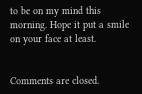to be on my mind this morning. Hope it put a smile on your face at least.


Comments are closed.